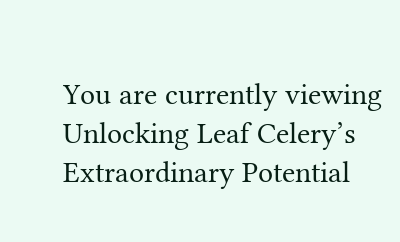You are currently viewing Unlocking Leaf Celery’s Extraordinary Potential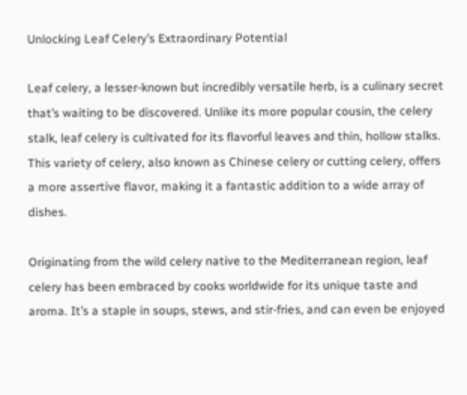Unlocking Leaf Celery’s Extraordinary Potential

Leaf celery, a lesser-known but incredibly versatile herb, is a culinary secret that’s waiting to be discovered. Unlike its more popular cousin, the celery stalk, leaf celery is cultivated for its flavorful leaves and thin, hollow stalks. This variety of celery, also known as Chinese celery or cutting celery, offers a more assertive flavor, making it a fantastic addition to a wide array of dishes.

Originating from the wild celery native to the Mediterranean region, leaf celery has been embraced by cooks worldwide for its unique taste and aroma. It’s a staple in soups, stews, and stir-fries, and can even be enjoyed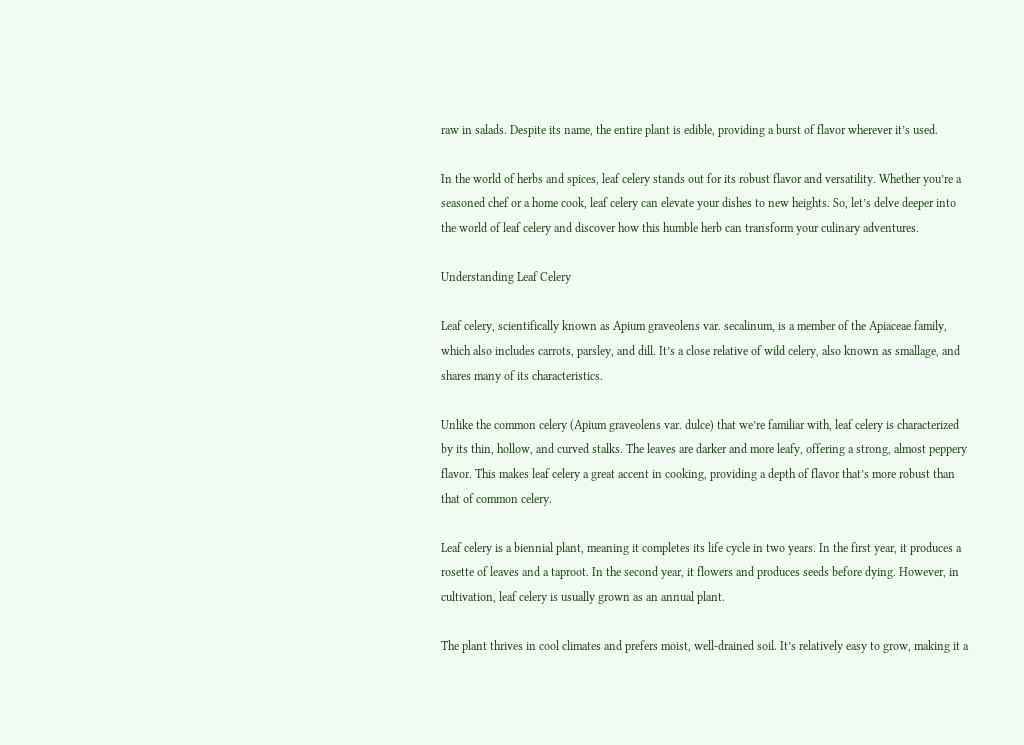raw in salads. Despite its name, the entire plant is edible, providing a burst of flavor wherever it’s used.

In the world of herbs and spices, leaf celery stands out for its robust flavor and versatility. Whether you’re a seasoned chef or a home cook, leaf celery can elevate your dishes to new heights. So, let’s delve deeper into the world of leaf celery and discover how this humble herb can transform your culinary adventures.

Understanding Leaf Celery

Leaf celery, scientifically known as Apium graveolens var. secalinum, is a member of the Apiaceae family, which also includes carrots, parsley, and dill. It’s a close relative of wild celery, also known as smallage, and shares many of its characteristics.

Unlike the common celery (Apium graveolens var. dulce) that we’re familiar with, leaf celery is characterized by its thin, hollow, and curved stalks. The leaves are darker and more leafy, offering a strong, almost peppery flavor. This makes leaf celery a great accent in cooking, providing a depth of flavor that’s more robust than that of common celery.

Leaf celery is a biennial plant, meaning it completes its life cycle in two years. In the first year, it produces a rosette of leaves and a taproot. In the second year, it flowers and produces seeds before dying. However, in cultivation, leaf celery is usually grown as an annual plant.

The plant thrives in cool climates and prefers moist, well-drained soil. It’s relatively easy to grow, making it a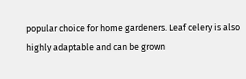popular choice for home gardeners. Leaf celery is also highly adaptable and can be grown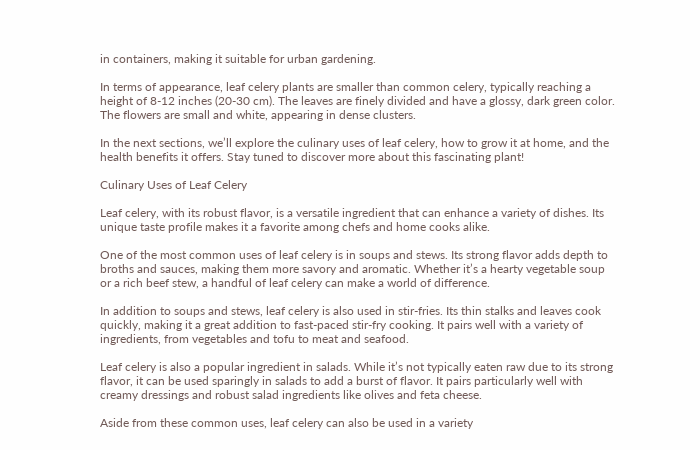in containers, making it suitable for urban gardening.

In terms of appearance, leaf celery plants are smaller than common celery, typically reaching a height of 8-12 inches (20-30 cm). The leaves are finely divided and have a glossy, dark green color. The flowers are small and white, appearing in dense clusters.

In the next sections, we’ll explore the culinary uses of leaf celery, how to grow it at home, and the health benefits it offers. Stay tuned to discover more about this fascinating plant!

Culinary Uses of Leaf Celery

Leaf celery, with its robust flavor, is a versatile ingredient that can enhance a variety of dishes. Its unique taste profile makes it a favorite among chefs and home cooks alike.

One of the most common uses of leaf celery is in soups and stews. Its strong flavor adds depth to broths and sauces, making them more savory and aromatic. Whether it’s a hearty vegetable soup or a rich beef stew, a handful of leaf celery can make a world of difference.

In addition to soups and stews, leaf celery is also used in stir-fries. Its thin stalks and leaves cook quickly, making it a great addition to fast-paced stir-fry cooking. It pairs well with a variety of ingredients, from vegetables and tofu to meat and seafood.

Leaf celery is also a popular ingredient in salads. While it’s not typically eaten raw due to its strong flavor, it can be used sparingly in salads to add a burst of flavor. It pairs particularly well with creamy dressings and robust salad ingredients like olives and feta cheese.

Aside from these common uses, leaf celery can also be used in a variety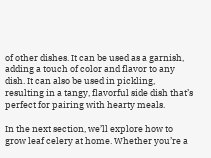of other dishes. It can be used as a garnish, adding a touch of color and flavor to any dish. It can also be used in pickling, resulting in a tangy, flavorful side dish that’s perfect for pairing with hearty meals.

In the next section, we’ll explore how to grow leaf celery at home. Whether you’re a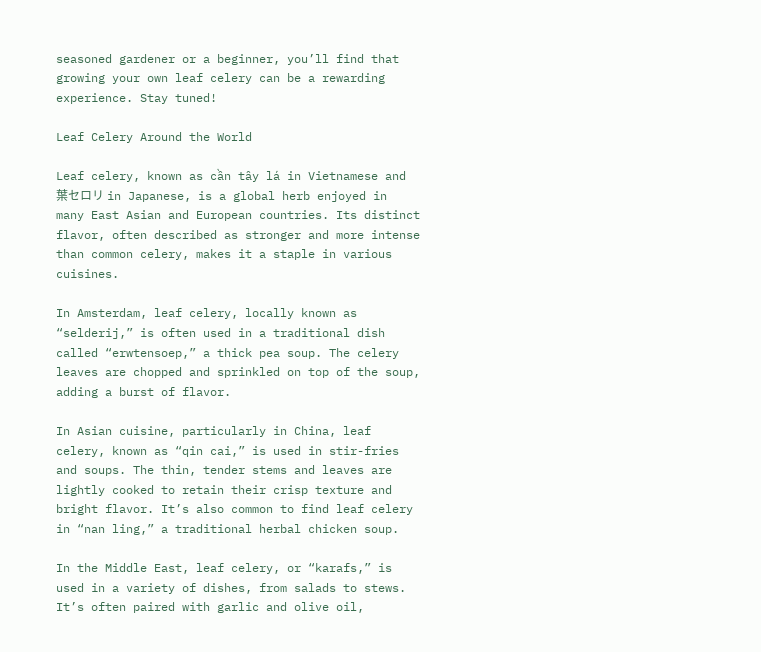seasoned gardener or a beginner, you’ll find that growing your own leaf celery can be a rewarding experience. Stay tuned!

Leaf Celery Around the World

Leaf celery, known as cần tây lá in Vietnamese and 葉セロリ in Japanese, is a global herb enjoyed in many East Asian and European countries. Its distinct flavor, often described as stronger and more intense than common celery, makes it a staple in various cuisines.

In Amsterdam, leaf celery, locally known as “selderij,” is often used in a traditional dish called “erwtensoep,” a thick pea soup. The celery leaves are chopped and sprinkled on top of the soup, adding a burst of flavor.

In Asian cuisine, particularly in China, leaf celery, known as “qin cai,” is used in stir-fries and soups. The thin, tender stems and leaves are lightly cooked to retain their crisp texture and bright flavor. It’s also common to find leaf celery in “nan ling,” a traditional herbal chicken soup.

In the Middle East, leaf celery, or “karafs,” is used in a variety of dishes, from salads to stews. It’s often paired with garlic and olive oil,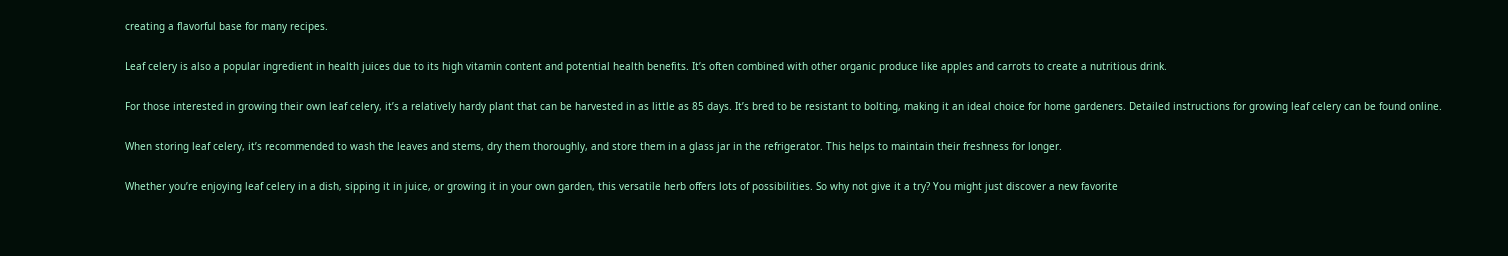creating a flavorful base for many recipes.

Leaf celery is also a popular ingredient in health juices due to its high vitamin content and potential health benefits. It’s often combined with other organic produce like apples and carrots to create a nutritious drink.

For those interested in growing their own leaf celery, it’s a relatively hardy plant that can be harvested in as little as 85 days. It’s bred to be resistant to bolting, making it an ideal choice for home gardeners. Detailed instructions for growing leaf celery can be found online.

When storing leaf celery, it’s recommended to wash the leaves and stems, dry them thoroughly, and store them in a glass jar in the refrigerator. This helps to maintain their freshness for longer.

Whether you’re enjoying leaf celery in a dish, sipping it in juice, or growing it in your own garden, this versatile herb offers lots of possibilities. So why not give it a try? You might just discover a new favorite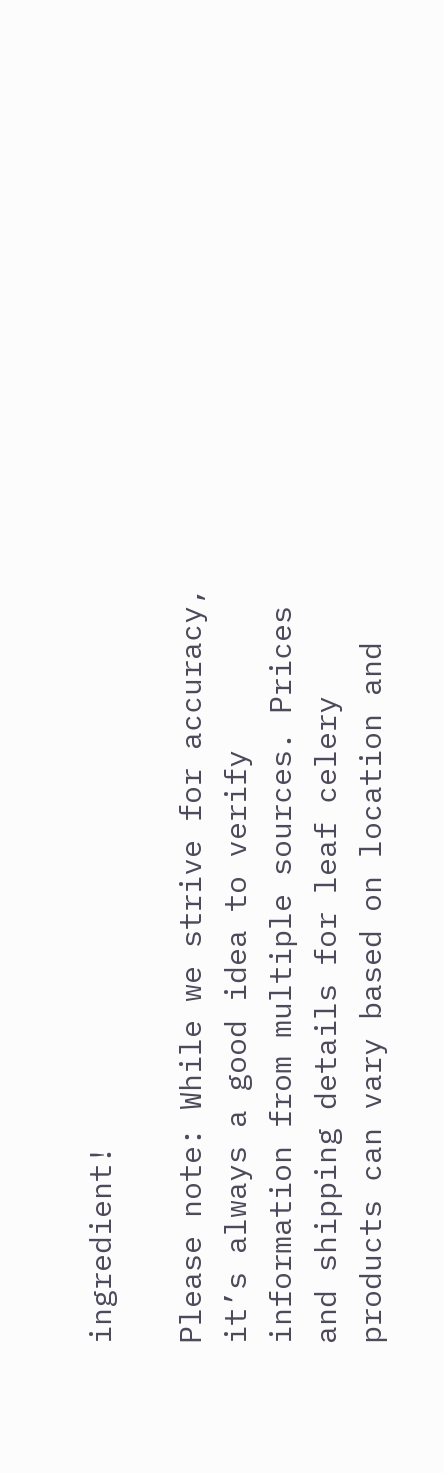ingredient!

Please note: While we strive for accuracy, it’s always a good idea to verify information from multiple sources. Prices and shipping details for leaf celery products can vary based on location and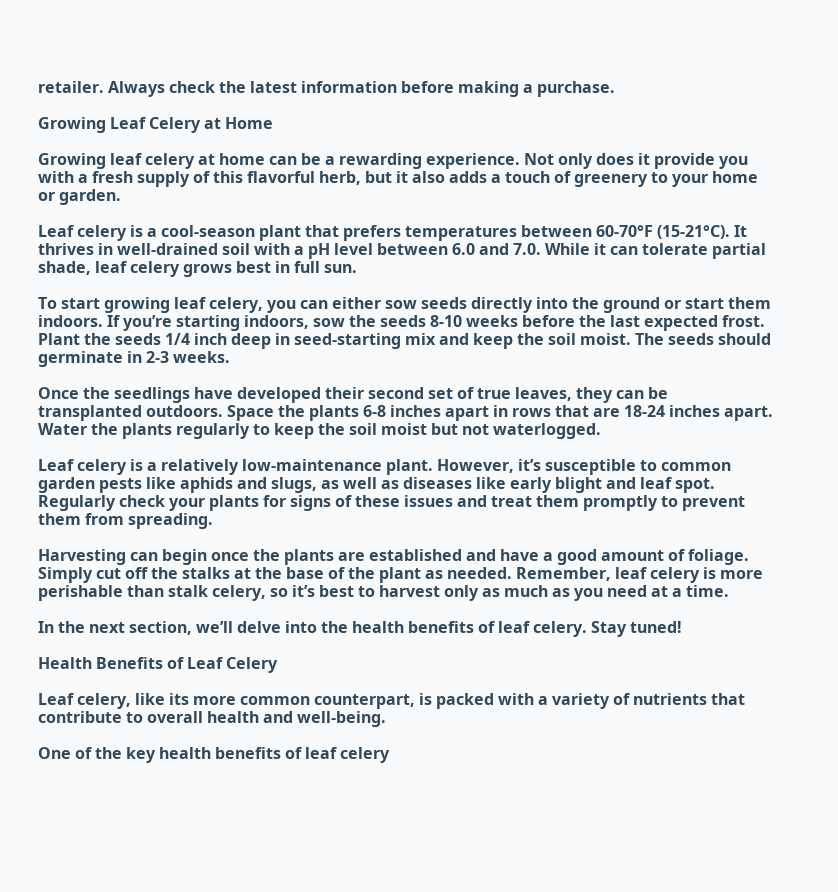retailer. Always check the latest information before making a purchase.

Growing Leaf Celery at Home

Growing leaf celery at home can be a rewarding experience. Not only does it provide you with a fresh supply of this flavorful herb, but it also adds a touch of greenery to your home or garden.

Leaf celery is a cool-season plant that prefers temperatures between 60-70°F (15-21°C). It thrives in well-drained soil with a pH level between 6.0 and 7.0. While it can tolerate partial shade, leaf celery grows best in full sun.

To start growing leaf celery, you can either sow seeds directly into the ground or start them indoors. If you’re starting indoors, sow the seeds 8-10 weeks before the last expected frost. Plant the seeds 1/4 inch deep in seed-starting mix and keep the soil moist. The seeds should germinate in 2-3 weeks.

Once the seedlings have developed their second set of true leaves, they can be transplanted outdoors. Space the plants 6-8 inches apart in rows that are 18-24 inches apart. Water the plants regularly to keep the soil moist but not waterlogged.

Leaf celery is a relatively low-maintenance plant. However, it’s susceptible to common garden pests like aphids and slugs, as well as diseases like early blight and leaf spot. Regularly check your plants for signs of these issues and treat them promptly to prevent them from spreading.

Harvesting can begin once the plants are established and have a good amount of foliage. Simply cut off the stalks at the base of the plant as needed. Remember, leaf celery is more perishable than stalk celery, so it’s best to harvest only as much as you need at a time.

In the next section, we’ll delve into the health benefits of leaf celery. Stay tuned!

Health Benefits of Leaf Celery

Leaf celery, like its more common counterpart, is packed with a variety of nutrients that contribute to overall health and well-being.

One of the key health benefits of leaf celery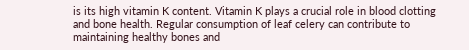is its high vitamin K content. Vitamin K plays a crucial role in blood clotting and bone health. Regular consumption of leaf celery can contribute to maintaining healthy bones and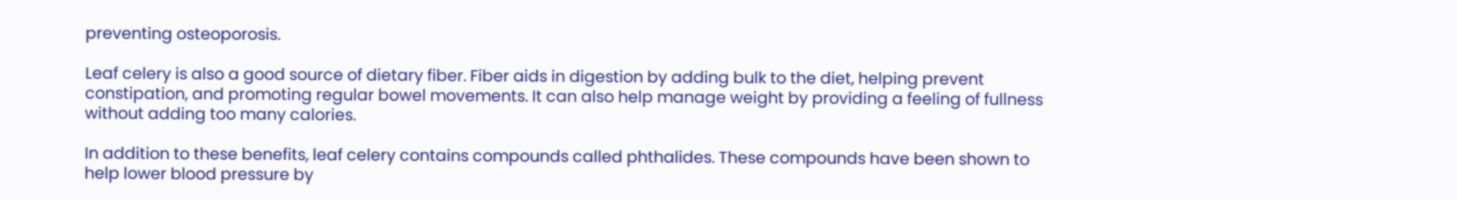preventing osteoporosis.

Leaf celery is also a good source of dietary fiber. Fiber aids in digestion by adding bulk to the diet, helping prevent constipation, and promoting regular bowel movements. It can also help manage weight by providing a feeling of fullness without adding too many calories.

In addition to these benefits, leaf celery contains compounds called phthalides. These compounds have been shown to help lower blood pressure by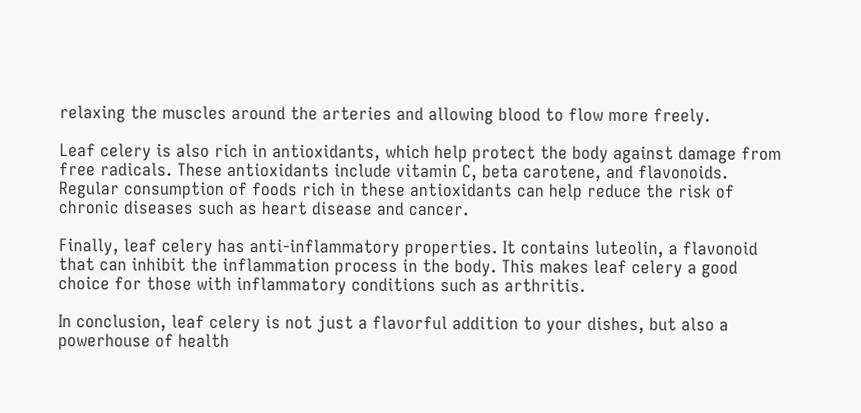relaxing the muscles around the arteries and allowing blood to flow more freely.

Leaf celery is also rich in antioxidants, which help protect the body against damage from free radicals. These antioxidants include vitamin C, beta carotene, and flavonoids. Regular consumption of foods rich in these antioxidants can help reduce the risk of chronic diseases such as heart disease and cancer.

Finally, leaf celery has anti-inflammatory properties. It contains luteolin, a flavonoid that can inhibit the inflammation process in the body. This makes leaf celery a good choice for those with inflammatory conditions such as arthritis.

In conclusion, leaf celery is not just a flavorful addition to your dishes, but also a powerhouse of health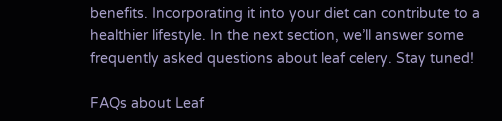benefits. Incorporating it into your diet can contribute to a healthier lifestyle. In the next section, we’ll answer some frequently asked questions about leaf celery. Stay tuned!

FAQs about Leaf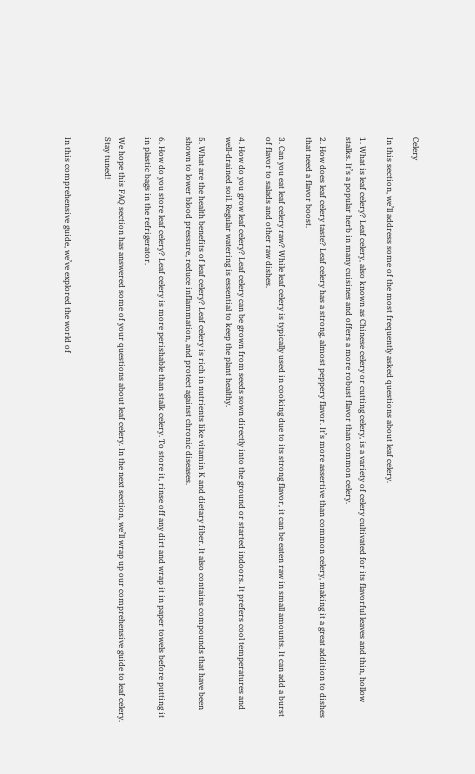Celery

In this section, we’ll address some of the most frequently asked questions about leaf celery.

1. What is leaf celery? Leaf celery, also known as Chinese celery or cutting celery, is a variety of celery cultivated for its flavorful leaves and thin, hollow stalks. It’s a popular herb in many cuisines and offers a more robust flavor than common celery.

2. How does leaf celery taste? Leaf celery has a strong, almost peppery flavor. It’s more assertive than common celery, making it a great addition to dishes that need a flavor boost.

3. Can you eat leaf celery raw? While leaf celery is typically used in cooking due to its strong flavor, it can be eaten raw in small amounts. It can add a burst of flavor to salads and other raw dishes.

4. How do you grow leaf celery? Leaf celery can be grown from seeds sown directly into the ground or started indoors. It prefers cool temperatures and well-drained soil. Regular watering is essential to keep the plant healthy.

5. What are the health benefits of leaf celery? Leaf celery is rich in nutrients like vitamin K and dietary fiber. It also contains compounds that have been shown to lower blood pressure, reduce inflammation, and protect against chronic diseases.

6. How do you store leaf celery? Leaf celery is more perishable than stalk celery. To store it, rinse off any dirt and wrap it in paper towels before putting it in plastic bags in the refrigerator.

We hope this FAQ section has answered some of your questions about leaf celery. In the next section, we’ll wrap up our comprehensive guide to leaf celery. Stay tuned!


In this comprehensive guide, we’ve explored the world of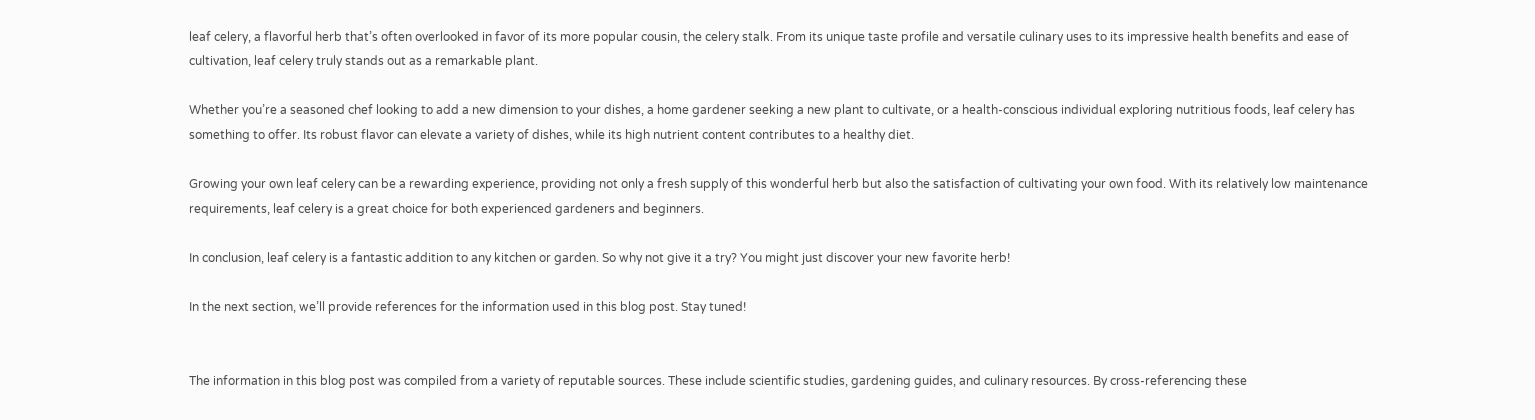leaf celery, a flavorful herb that’s often overlooked in favor of its more popular cousin, the celery stalk. From its unique taste profile and versatile culinary uses to its impressive health benefits and ease of cultivation, leaf celery truly stands out as a remarkable plant.

Whether you’re a seasoned chef looking to add a new dimension to your dishes, a home gardener seeking a new plant to cultivate, or a health-conscious individual exploring nutritious foods, leaf celery has something to offer. Its robust flavor can elevate a variety of dishes, while its high nutrient content contributes to a healthy diet.

Growing your own leaf celery can be a rewarding experience, providing not only a fresh supply of this wonderful herb but also the satisfaction of cultivating your own food. With its relatively low maintenance requirements, leaf celery is a great choice for both experienced gardeners and beginners.

In conclusion, leaf celery is a fantastic addition to any kitchen or garden. So why not give it a try? You might just discover your new favorite herb!

In the next section, we’ll provide references for the information used in this blog post. Stay tuned!


The information in this blog post was compiled from a variety of reputable sources. These include scientific studies, gardening guides, and culinary resources. By cross-referencing these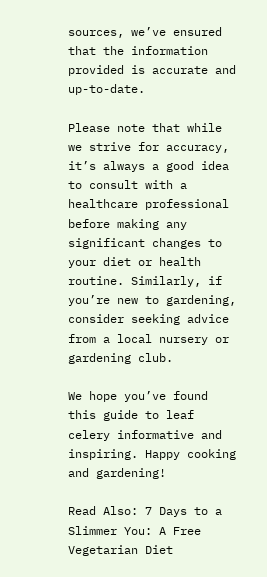sources, we’ve ensured that the information provided is accurate and up-to-date.

Please note that while we strive for accuracy, it’s always a good idea to consult with a healthcare professional before making any significant changes to your diet or health routine. Similarly, if you’re new to gardening, consider seeking advice from a local nursery or gardening club.

We hope you’ve found this guide to leaf celery informative and inspiring. Happy cooking and gardening!

Read Also: 7 Days to a Slimmer You: A Free Vegetarian Diet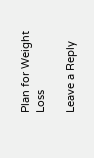Plan for Weight Loss

Leave a Reply